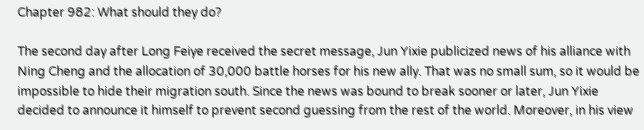Chapter 982: What should they do?

The second day after Long Feiye received the secret message, Jun Yixie publicized news of his alliance with Ning Cheng and the allocation of 30,000 battle horses for his new ally. That was no small sum, so it would be impossible to hide their migration south. Since the news was bound to break sooner or later, Jun Yixie decided to announce it himself to prevent second guessing from the rest of the world. Moreover, in his view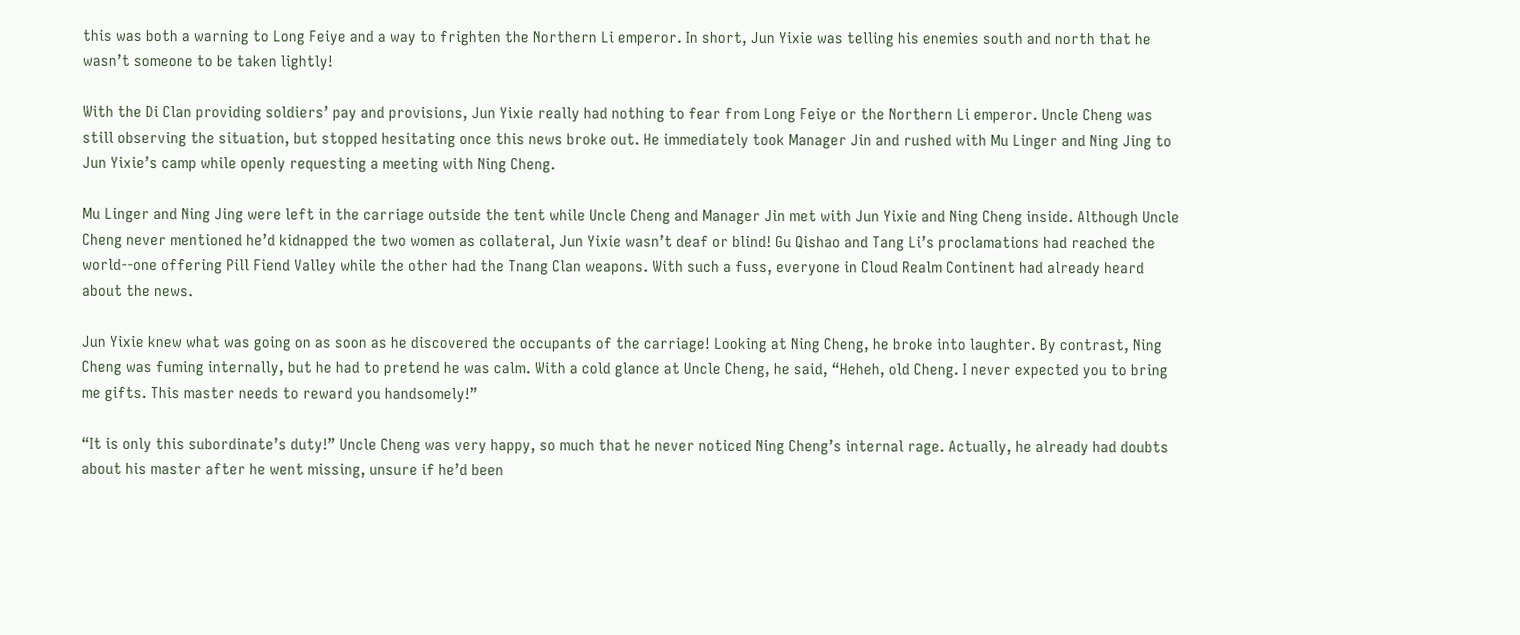this was both a warning to Long Feiye and a way to frighten the Northern Li emperor. In short, Jun Yixie was telling his enemies south and north that he wasn’t someone to be taken lightly!

With the Di Clan providing soldiers’ pay and provisions, Jun Yixie really had nothing to fear from Long Feiye or the Northern Li emperor. Uncle Cheng was still observing the situation, but stopped hesitating once this news broke out. He immediately took Manager Jin and rushed with Mu Linger and Ning Jing to Jun Yixie’s camp while openly requesting a meeting with Ning Cheng.

Mu Linger and Ning Jing were left in the carriage outside the tent while Uncle Cheng and Manager Jin met with Jun Yixie and Ning Cheng inside. Although Uncle Cheng never mentioned he’d kidnapped the two women as collateral, Jun Yixie wasn’t deaf or blind! Gu Qishao and Tang Li’s proclamations had reached the world--one offering Pill Fiend Valley while the other had the Tnang Clan weapons. With such a fuss, everyone in Cloud Realm Continent had already heard about the news.

Jun Yixie knew what was going on as soon as he discovered the occupants of the carriage! Looking at Ning Cheng, he broke into laughter. By contrast, Ning Cheng was fuming internally, but he had to pretend he was calm. With a cold glance at Uncle Cheng, he said, “Heheh, old Cheng. I never expected you to bring me gifts. This master needs to reward you handsomely!”

“It is only this subordinate’s duty!” Uncle Cheng was very happy, so much that he never noticed Ning Cheng’s internal rage. Actually, he already had doubts about his master after he went missing, unsure if he’d been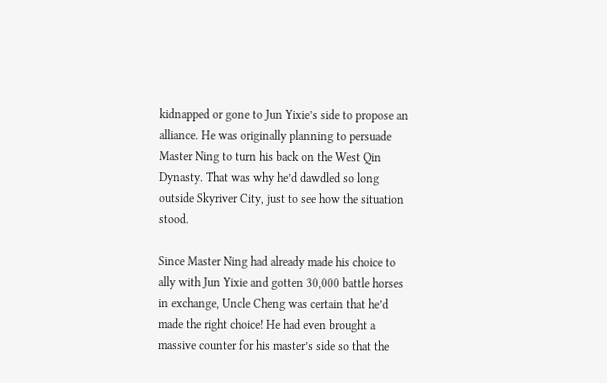kidnapped or gone to Jun Yixie’s side to propose an alliance. He was originally planning to persuade Master Ning to turn his back on the West Qin Dynasty. That was why he’d dawdled so long outside Skyriver City, just to see how the situation stood.

Since Master Ning had already made his choice to ally with Jun Yixie and gotten 30,000 battle horses in exchange, Uncle Cheng was certain that he’d made the right choice! He had even brought a massive counter for his master’s side so that the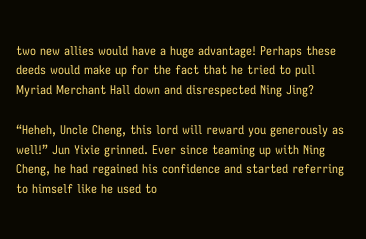two new allies would have a huge advantage! Perhaps these deeds would make up for the fact that he tried to pull Myriad Merchant Hall down and disrespected Ning Jing?

“Heheh, Uncle Cheng, this lord will reward you generously as well!” Jun Yixie grinned. Ever since teaming up with Ning Cheng, he had regained his confidence and started referring to himself like he used to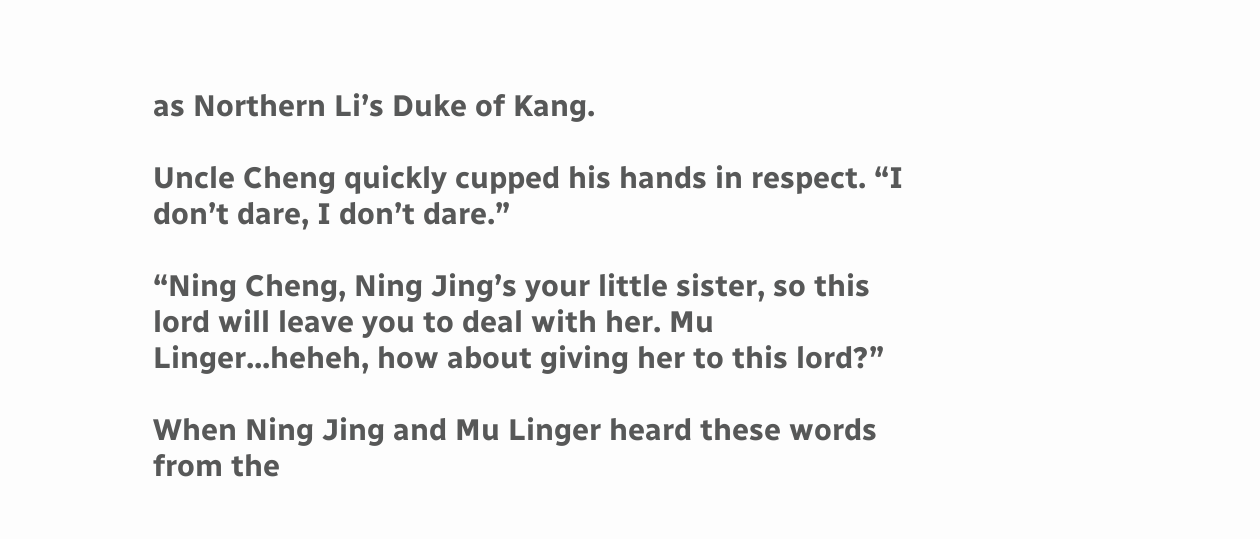as Northern Li’s Duke of Kang.

Uncle Cheng quickly cupped his hands in respect. “I don’t dare, I don’t dare.”

“Ning Cheng, Ning Jing’s your little sister, so this lord will leave you to deal with her. Mu Linger...heheh, how about giving her to this lord?”

When Ning Jing and Mu Linger heard these words from the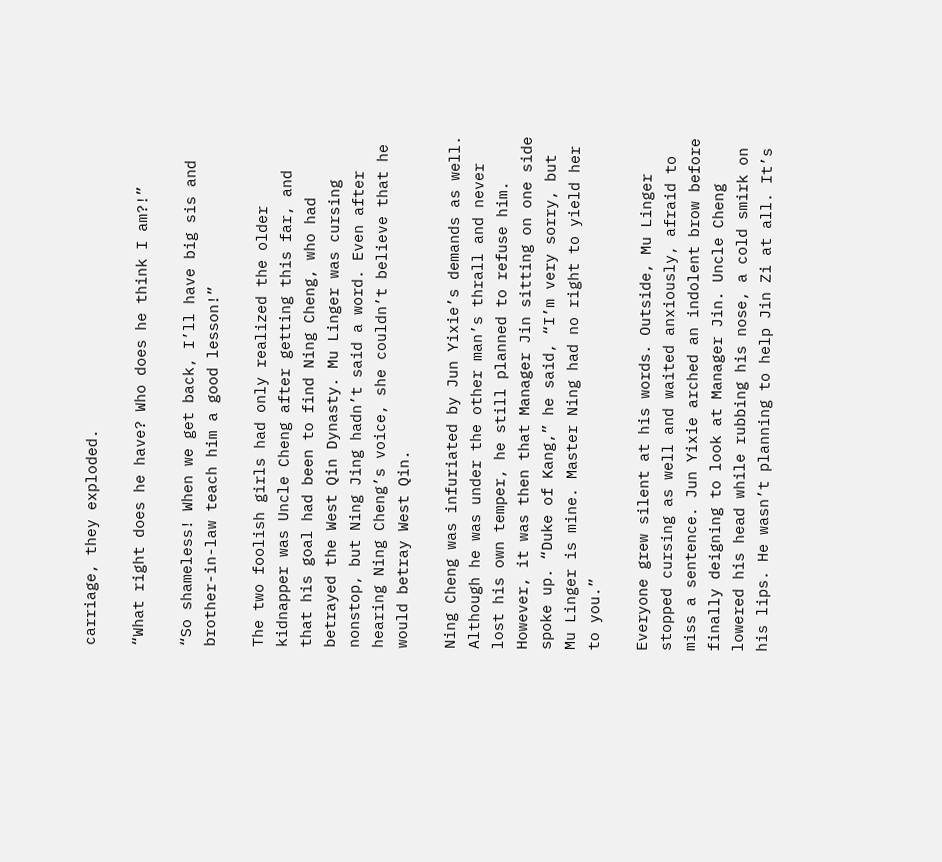carriage, they exploded.

“What right does he have? Who does he think I am?!”

“So shameless! When we get back, I’ll have big sis and brother-in-law teach him a good lesson!”

The two foolish girls had only realized the older kidnapper was Uncle Cheng after getting this far, and that his goal had been to find Ning Cheng, who had betrayed the West Qin Dynasty. Mu Linger was cursing nonstop, but Ning Jing hadn’t said a word. Even after hearing Ning Cheng’s voice, she couldn’t believe that he would betray West Qin.

Ning Cheng was infuriated by Jun Yixie’s demands as well. Although he was under the other man’s thrall and never lost his own temper, he still planned to refuse him. However, it was then that Manager Jin sitting on one side spoke up. “Duke of Kang,” he said, “I’m very sorry, but Mu Linger is mine. Master Ning had no right to yield her to you.”

Everyone grew silent at his words. Outside, Mu Linger stopped cursing as well and waited anxiously, afraid to miss a sentence. Jun Yixie arched an indolent brow before finally deigning to look at Manager Jin. Uncle Cheng lowered his head while rubbing his nose, a cold smirk on his lips. He wasn’t planning to help Jin Zi at all. It’s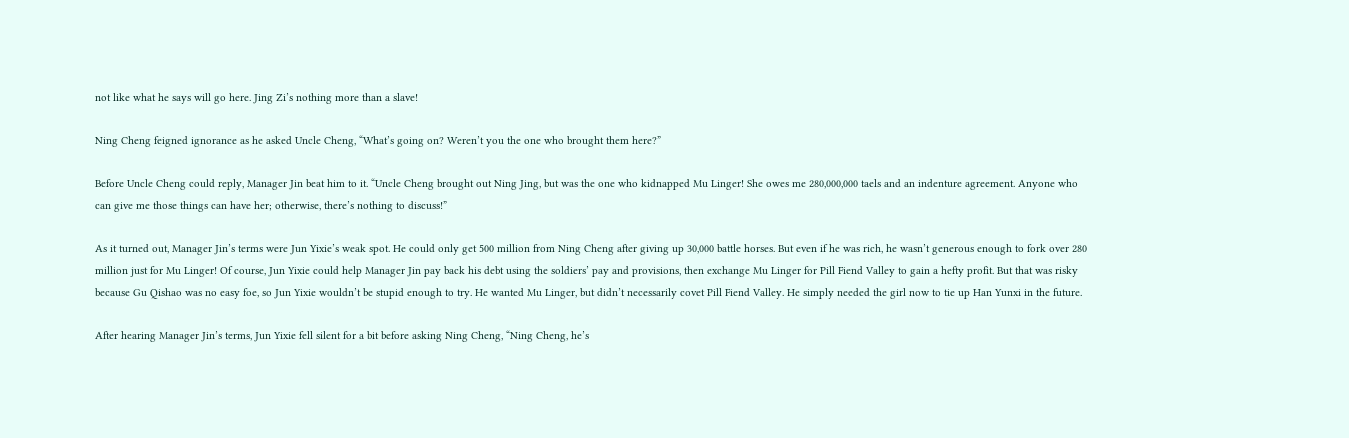not like what he says will go here. Jing Zi’s nothing more than a slave!

Ning Cheng feigned ignorance as he asked Uncle Cheng, “What’s going on? Weren’t you the one who brought them here?”

Before Uncle Cheng could reply, Manager Jin beat him to it. “Uncle Cheng brought out Ning Jing, but was the one who kidnapped Mu Linger! She owes me 280,000,000 taels and an indenture agreement. Anyone who can give me those things can have her; otherwise, there’s nothing to discuss!”

As it turned out, Manager Jin’s terms were Jun Yixie’s weak spot. He could only get 500 million from Ning Cheng after giving up 30,000 battle horses. But even if he was rich, he wasn’t generous enough to fork over 280 million just for Mu Linger! Of course, Jun Yixie could help Manager Jin pay back his debt using the soldiers’ pay and provisions, then exchange Mu Linger for Pill Fiend Valley to gain a hefty profit. But that was risky because Gu Qishao was no easy foe, so Jun Yixie wouldn’t be stupid enough to try. He wanted Mu Linger, but didn’t necessarily covet Pill Fiend Valley. He simply needed the girl now to tie up Han Yunxi in the future.

After hearing Manager Jin’s terms, Jun Yixie fell silent for a bit before asking Ning Cheng, “Ning Cheng, he’s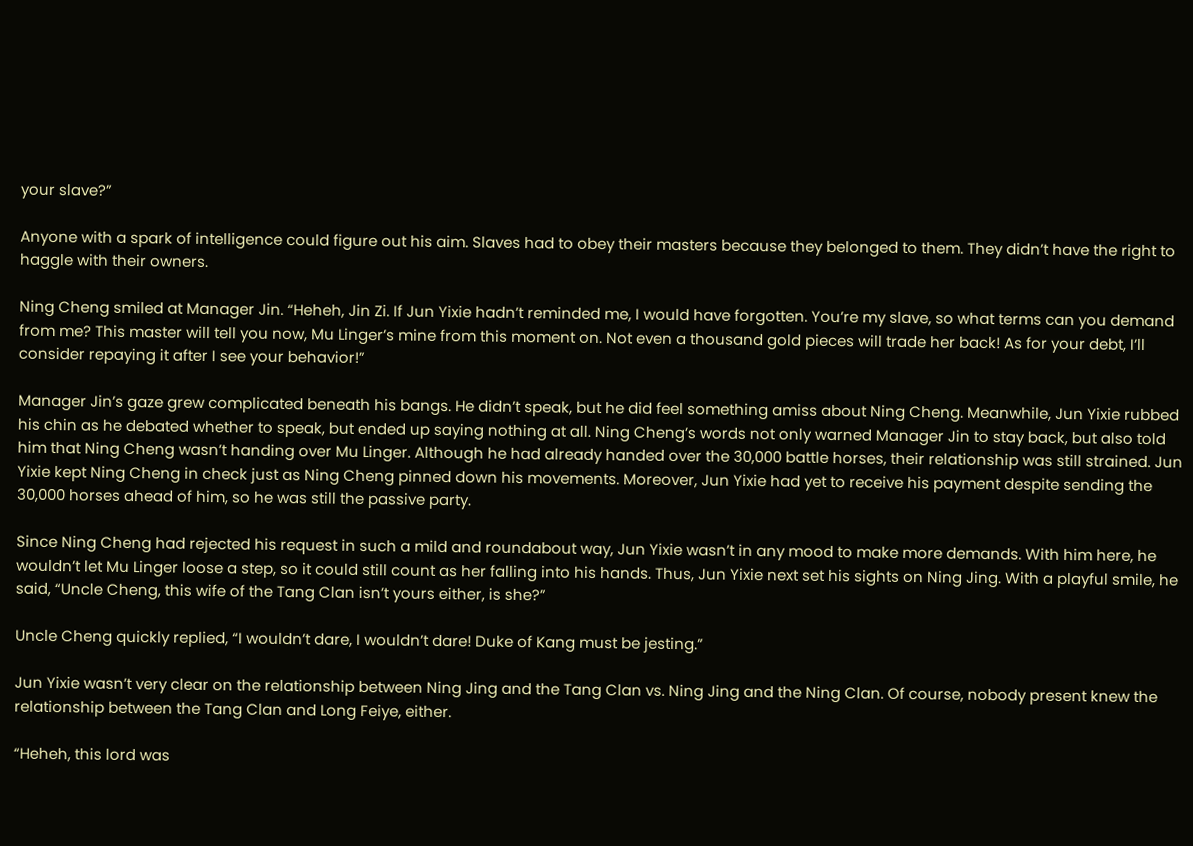your slave?”

Anyone with a spark of intelligence could figure out his aim. Slaves had to obey their masters because they belonged to them. They didn’t have the right to haggle with their owners.

Ning Cheng smiled at Manager Jin. “Heheh, Jin Zi. If Jun Yixie hadn’t reminded me, I would have forgotten. You’re my slave, so what terms can you demand from me? This master will tell you now, Mu Linger’s mine from this moment on. Not even a thousand gold pieces will trade her back! As for your debt, I’ll consider repaying it after I see your behavior!”

Manager Jin’s gaze grew complicated beneath his bangs. He didn’t speak, but he did feel something amiss about Ning Cheng. Meanwhile, Jun Yixie rubbed his chin as he debated whether to speak, but ended up saying nothing at all. Ning Cheng’s words not only warned Manager Jin to stay back, but also told him that Ning Cheng wasn’t handing over Mu Linger. Although he had already handed over the 30,000 battle horses, their relationship was still strained. Jun Yixie kept Ning Cheng in check just as Ning Cheng pinned down his movements. Moreover, Jun Yixie had yet to receive his payment despite sending the 30,000 horses ahead of him, so he was still the passive party.

Since Ning Cheng had rejected his request in such a mild and roundabout way, Jun Yixie wasn’t in any mood to make more demands. With him here, he wouldn’t let Mu Linger loose a step, so it could still count as her falling into his hands. Thus, Jun Yixie next set his sights on Ning Jing. With a playful smile, he said, “Uncle Cheng, this wife of the Tang Clan isn’t yours either, is she?”

Uncle Cheng quickly replied, “I wouldn’t dare, I wouldn’t dare! Duke of Kang must be jesting.”

Jun Yixie wasn’t very clear on the relationship between Ning Jing and the Tang Clan vs. Ning Jing and the Ning Clan. Of course, nobody present knew the relationship between the Tang Clan and Long Feiye, either.

“Heheh, this lord was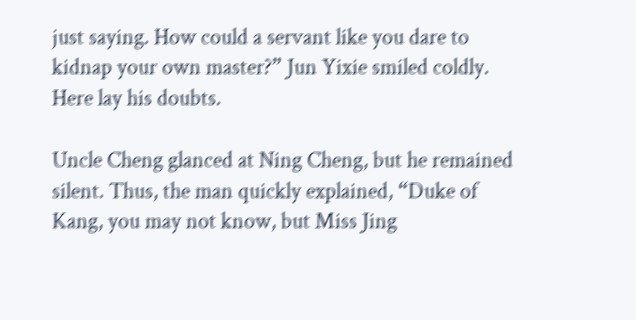just saying. How could a servant like you dare to kidnap your own master?” Jun Yixie smiled coldly. Here lay his doubts.

Uncle Cheng glanced at Ning Cheng, but he remained silent. Thus, the man quickly explained, “Duke of Kang, you may not know, but Miss Jing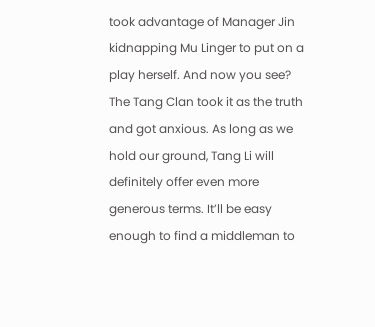took advantage of Manager Jin kidnapping Mu Linger to put on a play herself. And now you see? The Tang Clan took it as the truth and got anxious. As long as we hold our ground, Tang Li will definitely offer even more generous terms. It’ll be easy enough to find a middleman to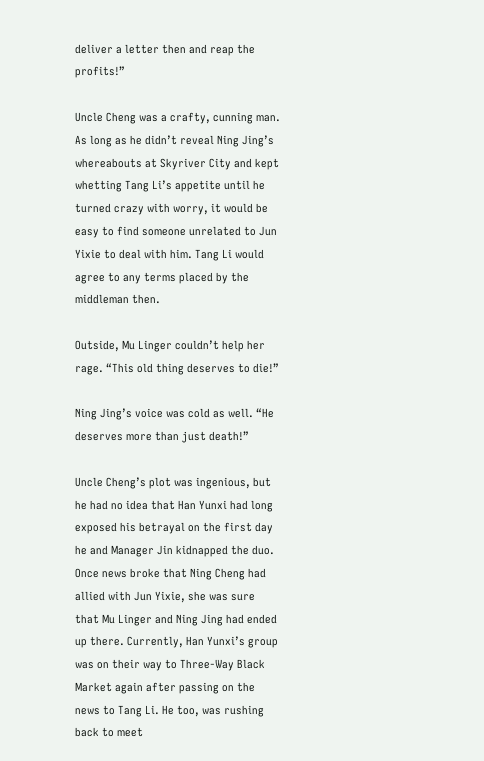deliver a letter then and reap the profits!”

Uncle Cheng was a crafty, cunning man. As long as he didn’t reveal Ning Jing’s whereabouts at Skyriver City and kept whetting Tang Li’s appetite until he turned crazy with worry, it would be easy to find someone unrelated to Jun Yixie to deal with him. Tang Li would agree to any terms placed by the middleman then.

Outside, Mu Linger couldn’t help her rage. “This old thing deserves to die!”

Ning Jing’s voice was cold as well. “He deserves more than just death!”

Uncle Cheng’s plot was ingenious, but he had no idea that Han Yunxi had long exposed his betrayal on the first day he and Manager Jin kidnapped the duo. Once news broke that Ning Cheng had allied with Jun Yixie, she was sure that Mu Linger and Ning Jing had ended up there. Currently, Han Yunxi’s group was on their way to Three-Way Black Market again after passing on the news to Tang Li. He too, was rushing back to meet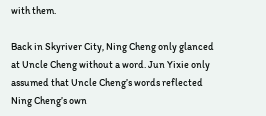with them.

Back in Skyriver City, Ning Cheng only glanced at Uncle Cheng without a word. Jun Yixie only assumed that Uncle Cheng’s words reflected Ning Cheng’s own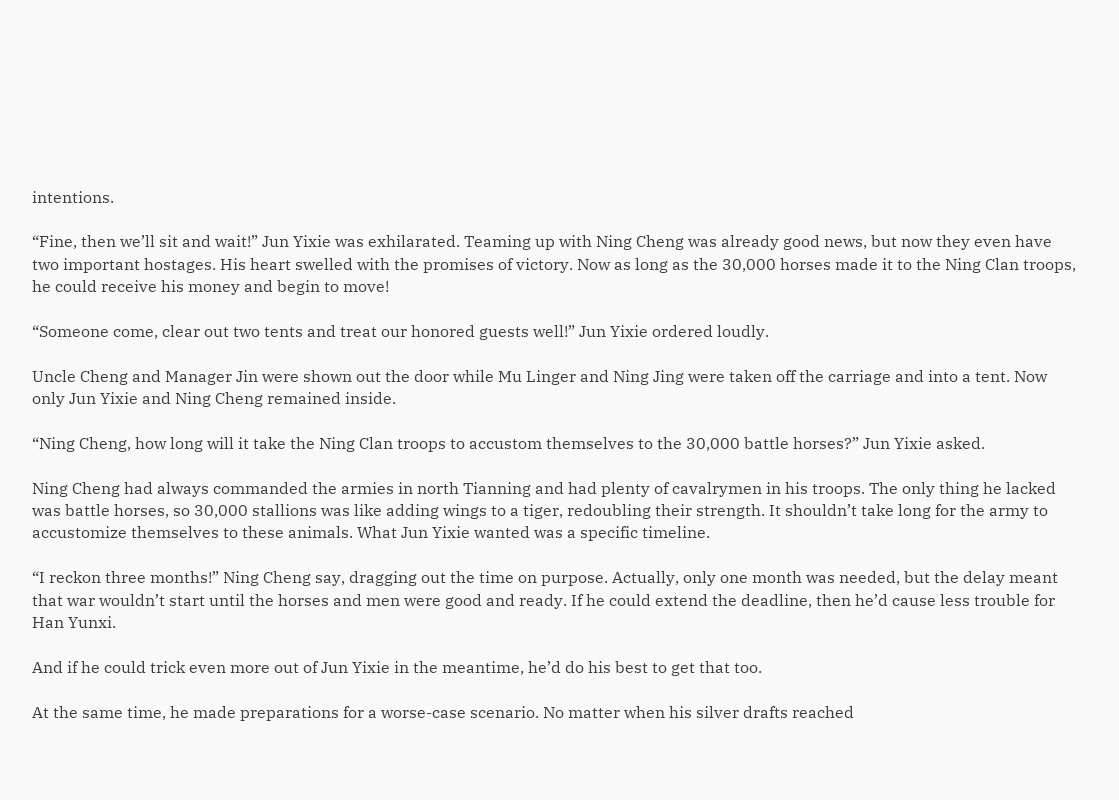intentions.

“Fine, then we’ll sit and wait!” Jun Yixie was exhilarated. Teaming up with Ning Cheng was already good news, but now they even have two important hostages. His heart swelled with the promises of victory. Now as long as the 30,000 horses made it to the Ning Clan troops, he could receive his money and begin to move!

“Someone come, clear out two tents and treat our honored guests well!” Jun Yixie ordered loudly.

Uncle Cheng and Manager Jin were shown out the door while Mu Linger and Ning Jing were taken off the carriage and into a tent. Now only Jun Yixie and Ning Cheng remained inside.

“Ning Cheng, how long will it take the Ning Clan troops to accustom themselves to the 30,000 battle horses?” Jun Yixie asked.

Ning Cheng had always commanded the armies in north Tianning and had plenty of cavalrymen in his troops. The only thing he lacked was battle horses, so 30,000 stallions was like adding wings to a tiger, redoubling their strength. It shouldn’t take long for the army to accustomize themselves to these animals. What Jun Yixie wanted was a specific timeline.

“I reckon three months!” Ning Cheng say, dragging out the time on purpose. Actually, only one month was needed, but the delay meant that war wouldn’t start until the horses and men were good and ready. If he could extend the deadline, then he’d cause less trouble for Han Yunxi.

And if he could trick even more out of Jun Yixie in the meantime, he’d do his best to get that too.

At the same time, he made preparations for a worse-case scenario. No matter when his silver drafts reached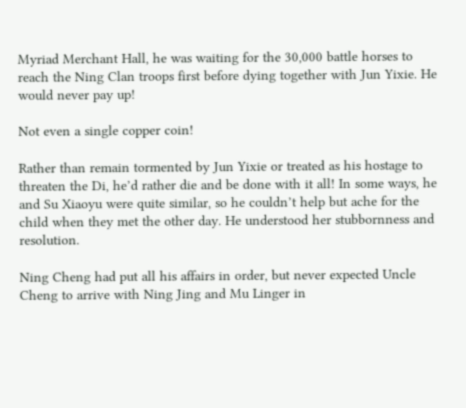Myriad Merchant Hall, he was waiting for the 30,000 battle horses to reach the Ning Clan troops first before dying together with Jun Yixie. He would never pay up!

Not even a single copper coin!

Rather than remain tormented by Jun Yixie or treated as his hostage to threaten the Di, he’d rather die and be done with it all! In some ways, he and Su Xiaoyu were quite similar, so he couldn’t help but ache for the child when they met the other day. He understood her stubbornness and resolution.

Ning Cheng had put all his affairs in order, but never expected Uncle Cheng to arrive with Ning Jing and Mu Linger in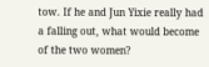tow. If he and Jun Yixie really had a falling out, what would become of the two women?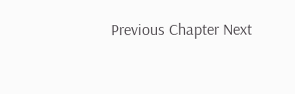Previous Chapter Next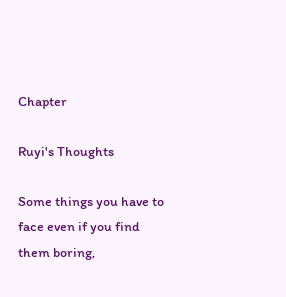Chapter

Ruyi's Thoughts

Some things you have to face even if you find them boring,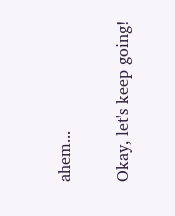ahem...

Okay, let's keep going!